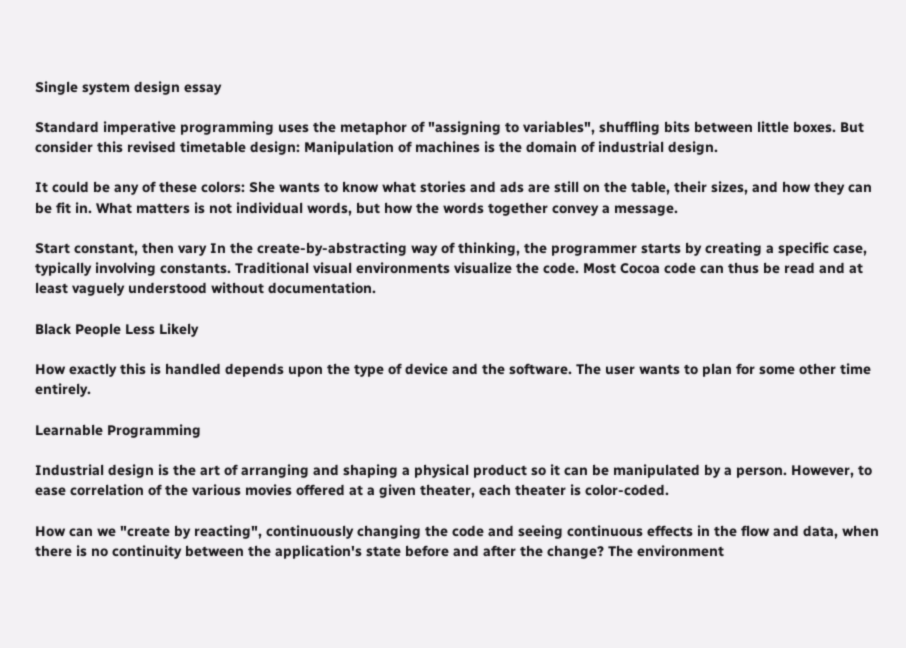Single system design essay

Standard imperative programming uses the metaphor of "assigning to variables", shuffling bits between little boxes. But consider this revised timetable design: Manipulation of machines is the domain of industrial design.

It could be any of these colors: She wants to know what stories and ads are still on the table, their sizes, and how they can be fit in. What matters is not individual words, but how the words together convey a message.

Start constant, then vary In the create-by-abstracting way of thinking, the programmer starts by creating a specific case, typically involving constants. Traditional visual environments visualize the code. Most Cocoa code can thus be read and at least vaguely understood without documentation.

Black People Less Likely

How exactly this is handled depends upon the type of device and the software. The user wants to plan for some other time entirely.

Learnable Programming

Industrial design is the art of arranging and shaping a physical product so it can be manipulated by a person. However, to ease correlation of the various movies offered at a given theater, each theater is color-coded.

How can we "create by reacting", continuously changing the code and seeing continuous effects in the flow and data, when there is no continuity between the application's state before and after the change? The environment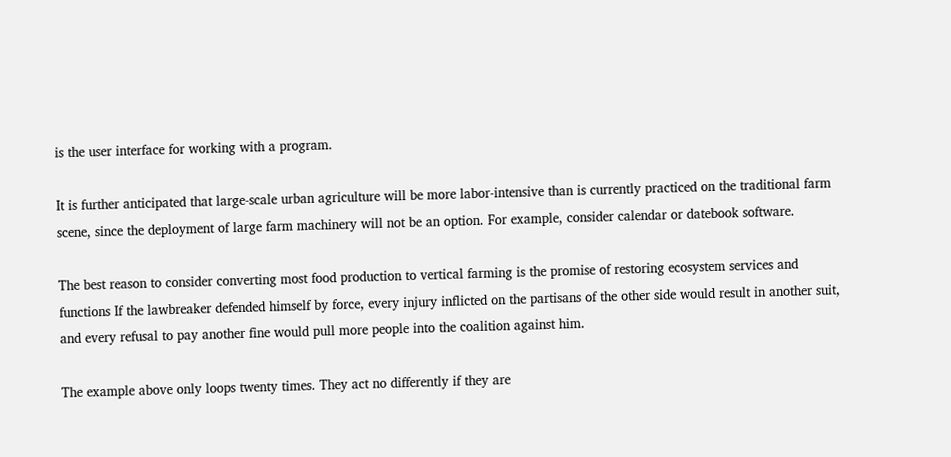is the user interface for working with a program.

It is further anticipated that large-scale urban agriculture will be more labor-intensive than is currently practiced on the traditional farm scene, since the deployment of large farm machinery will not be an option. For example, consider calendar or datebook software.

The best reason to consider converting most food production to vertical farming is the promise of restoring ecosystem services and functions If the lawbreaker defended himself by force, every injury inflicted on the partisans of the other side would result in another suit, and every refusal to pay another fine would pull more people into the coalition against him.

The example above only loops twenty times. They act no differently if they are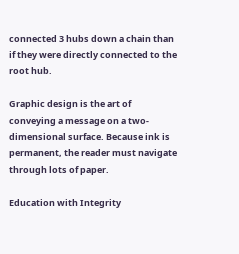connected 3 hubs down a chain than if they were directly connected to the root hub.

Graphic design is the art of conveying a message on a two-dimensional surface. Because ink is permanent, the reader must navigate through lots of paper.

Education with Integrity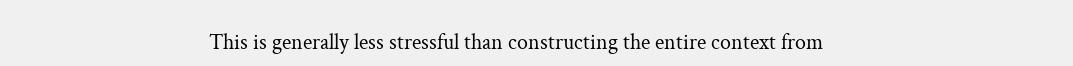This is generally less stressful than constructing the entire context from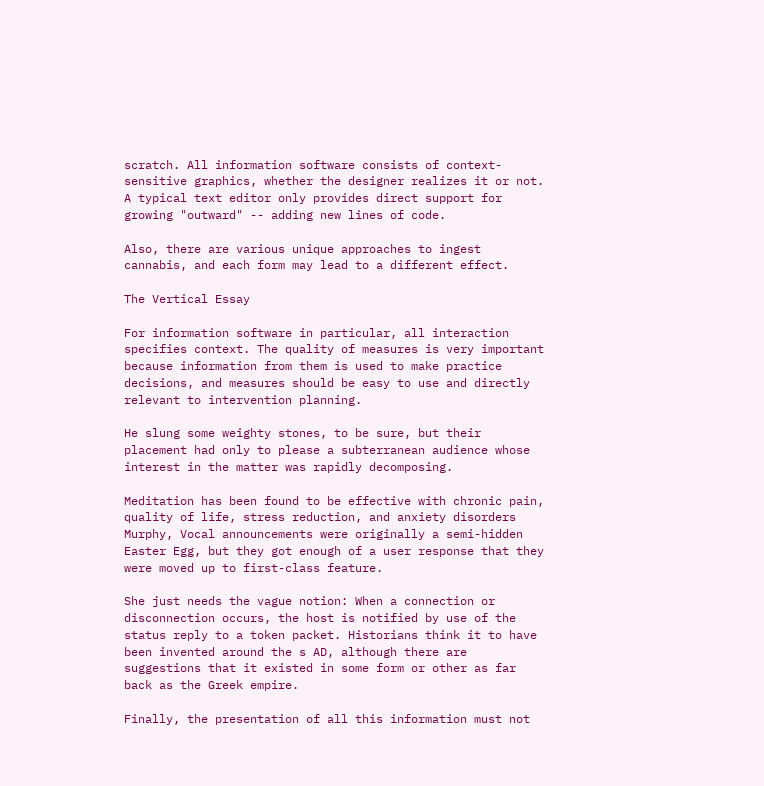scratch. All information software consists of context-sensitive graphics, whether the designer realizes it or not. A typical text editor only provides direct support for growing "outward" -- adding new lines of code.

Also, there are various unique approaches to ingest cannabis, and each form may lead to a different effect.

The Vertical Essay

For information software in particular, all interaction specifies context. The quality of measures is very important because information from them is used to make practice decisions, and measures should be easy to use and directly relevant to intervention planning.

He slung some weighty stones, to be sure, but their placement had only to please a subterranean audience whose interest in the matter was rapidly decomposing.

Meditation has been found to be effective with chronic pain, quality of life, stress reduction, and anxiety disorders Murphy, Vocal announcements were originally a semi-hidden Easter Egg, but they got enough of a user response that they were moved up to first-class feature.

She just needs the vague notion: When a connection or disconnection occurs, the host is notified by use of the status reply to a token packet. Historians think it to have been invented around the s AD, although there are suggestions that it existed in some form or other as far back as the Greek empire.

Finally, the presentation of all this information must not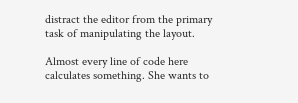distract the editor from the primary task of manipulating the layout.

Almost every line of code here calculates something. She wants to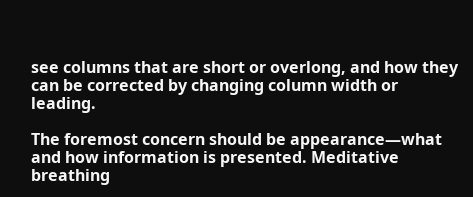see columns that are short or overlong, and how they can be corrected by changing column width or leading.

The foremost concern should be appearance—what and how information is presented. Meditative breathing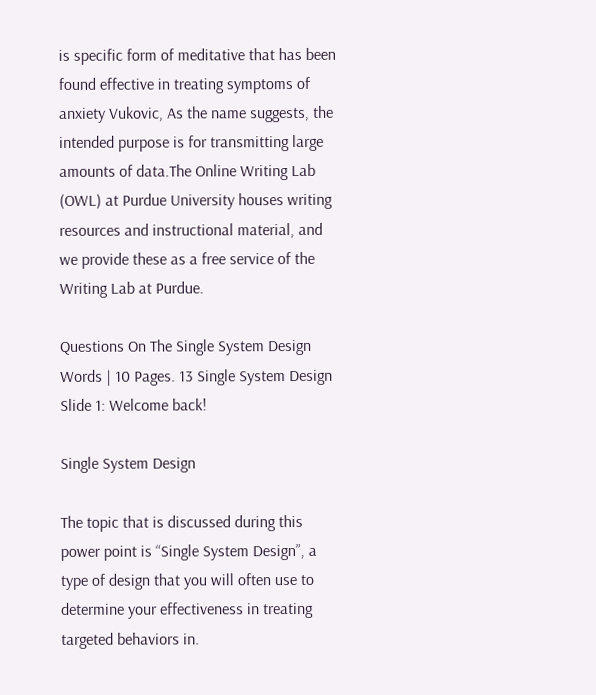is specific form of meditative that has been found effective in treating symptoms of anxiety Vukovic, As the name suggests, the intended purpose is for transmitting large amounts of data.The Online Writing Lab (OWL) at Purdue University houses writing resources and instructional material, and we provide these as a free service of the Writing Lab at Purdue.

Questions On The Single System Design Words | 10 Pages. 13 Single System Design Slide 1: Welcome back!

Single System Design

The topic that is discussed during this power point is “Single System Design”, a type of design that you will often use to determine your effectiveness in treating targeted behaviors in.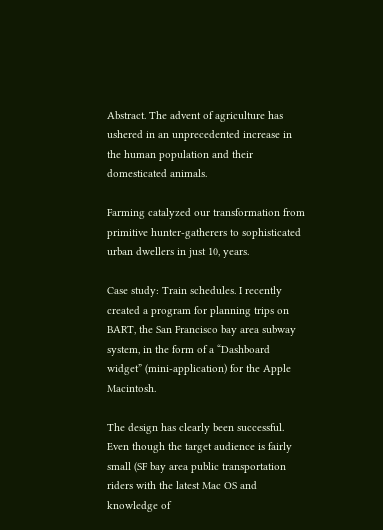Abstract. The advent of agriculture has ushered in an unprecedented increase in the human population and their domesticated animals.

Farming catalyzed our transformation from primitive hunter-gatherers to sophisticated urban dwellers in just 10, years.

Case study: Train schedules. I recently created a program for planning trips on BART, the San Francisco bay area subway system, in the form of a “Dashboard widget” (mini-application) for the Apple Macintosh.

The design has clearly been successful. Even though the target audience is fairly small (SF bay area public transportation riders with the latest Mac OS and knowledge of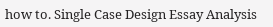how to. Single Case Design Essay Analysis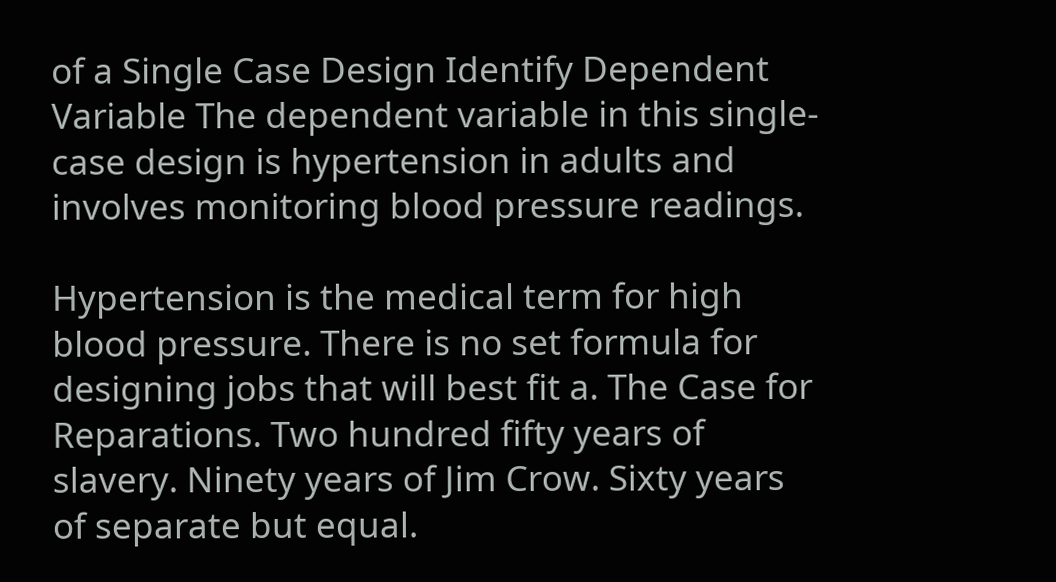of a Single Case Design Identify Dependent Variable The dependent variable in this single-case design is hypertension in adults and involves monitoring blood pressure readings.

Hypertension is the medical term for high blood pressure. There is no set formula for designing jobs that will best fit a. The Case for Reparations. Two hundred fifty years of slavery. Ninety years of Jim Crow. Sixty years of separate but equal.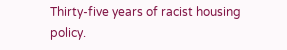Thirty-five years of racist housing policy.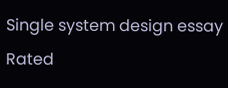Single system design essay
Rated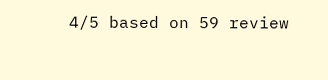4/5 based on 59 review